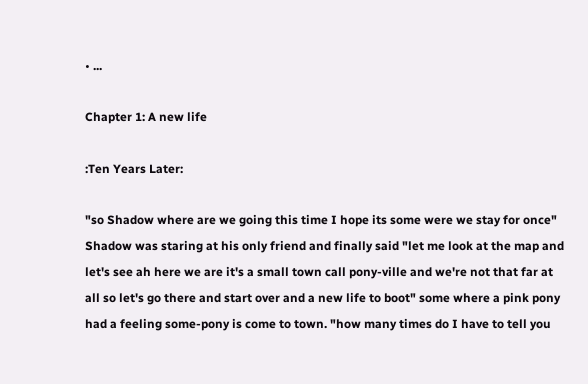• ...

Chapter 1: A new life

:Ten Years Later:

"so Shadow where are we going this time I hope its some were we stay for once" Shadow was staring at his only friend and finally said "let me look at the map and let's see ah here we are it's a small town call pony-ville and we're not that far at all so let's go there and start over and a new life to boot" some where a pink pony had a feeling some-pony is come to town. "how many times do I have to tell you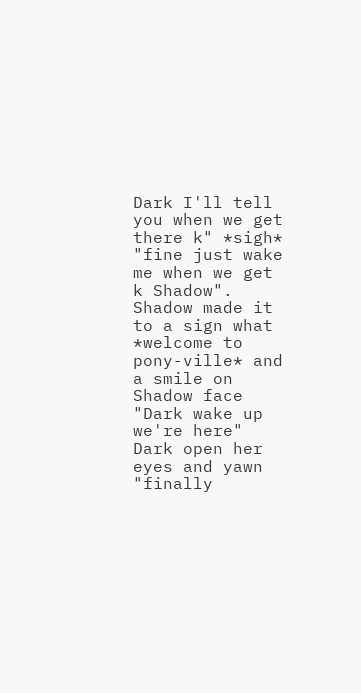Dark I'll tell you when we get there k" *sigh* "fine just wake me when we get k Shadow". Shadow made it to a sign what *welcome to pony-ville* and a smile on Shadow face "Dark wake up we're here" Dark open her eyes and yawn "finally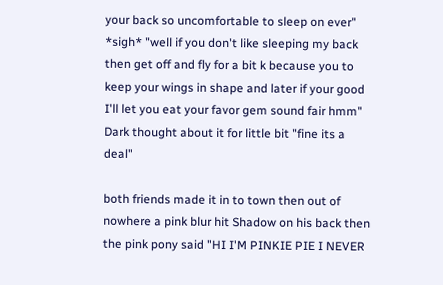your back so uncomfortable to sleep on ever" *sigh* "well if you don't like sleeping my back then get off and fly for a bit k because you to keep your wings in shape and later if your good I'll let you eat your favor gem sound fair hmm" Dark thought about it for little bit "fine its a deal"

both friends made it in to town then out of nowhere a pink blur hit Shadow on his back then the pink pony said "HI I'M PINKIE PIE I NEVER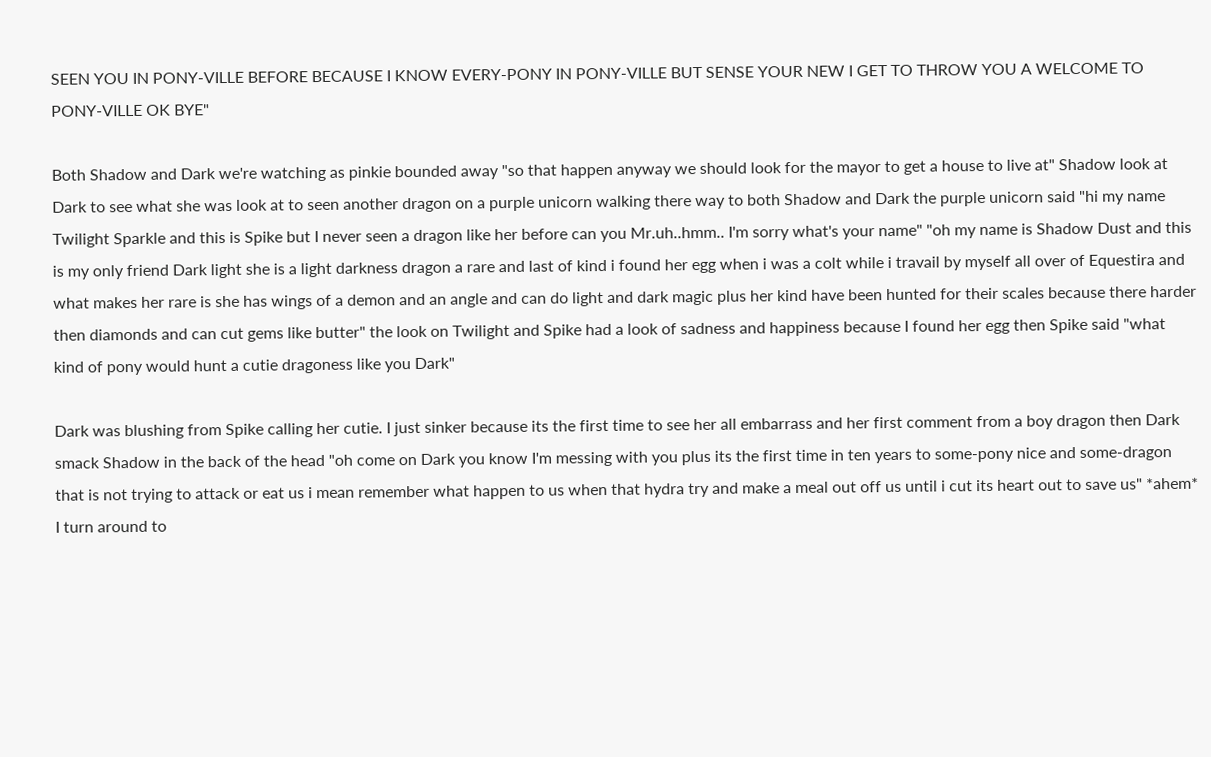SEEN YOU IN PONY-VILLE BEFORE BECAUSE I KNOW EVERY-PONY IN PONY-VILLE BUT SENSE YOUR NEW I GET TO THROW YOU A WELCOME TO PONY-VILLE OK BYE"

Both Shadow and Dark we're watching as pinkie bounded away "so that happen anyway we should look for the mayor to get a house to live at" Shadow look at Dark to see what she was look at to seen another dragon on a purple unicorn walking there way to both Shadow and Dark the purple unicorn said "hi my name Twilight Sparkle and this is Spike but I never seen a dragon like her before can you Mr.uh..hmm.. I'm sorry what's your name" "oh my name is Shadow Dust and this is my only friend Dark light she is a light darkness dragon a rare and last of kind i found her egg when i was a colt while i travail by myself all over of Equestira and what makes her rare is she has wings of a demon and an angle and can do light and dark magic plus her kind have been hunted for their scales because there harder then diamonds and can cut gems like butter" the look on Twilight and Spike had a look of sadness and happiness because I found her egg then Spike said "what kind of pony would hunt a cutie dragoness like you Dark"

Dark was blushing from Spike calling her cutie. I just sinker because its the first time to see her all embarrass and her first comment from a boy dragon then Dark smack Shadow in the back of the head "oh come on Dark you know I'm messing with you plus its the first time in ten years to some-pony nice and some-dragon that is not trying to attack or eat us i mean remember what happen to us when that hydra try and make a meal out off us until i cut its heart out to save us" *ahem* I turn around to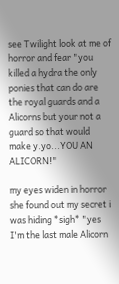see Twilight look at me of horror and fear "you killed a hydra the only ponies that can do are the royal guards and a Alicorns but your not a guard so that would make y.yo...YOU AN ALICORN!"

my eyes widen in horror she found out my secret i was hiding *sigh* "yes I'm the last male Alicorn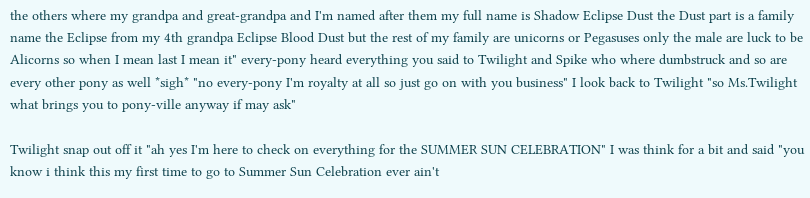the others where my grandpa and great-grandpa and I'm named after them my full name is Shadow Eclipse Dust the Dust part is a family name the Eclipse from my 4th grandpa Eclipse Blood Dust but the rest of my family are unicorns or Pegasuses only the male are luck to be Alicorns so when I mean last I mean it" every-pony heard everything you said to Twilight and Spike who where dumbstruck and so are every other pony as well *sigh* "no every-pony I'm royalty at all so just go on with you business" I look back to Twilight "so Ms.Twilight what brings you to pony-ville anyway if may ask"

Twilight snap out off it "ah yes I'm here to check on everything for the SUMMER SUN CELEBRATION" I was think for a bit and said "you know i think this my first time to go to Summer Sun Celebration ever ain't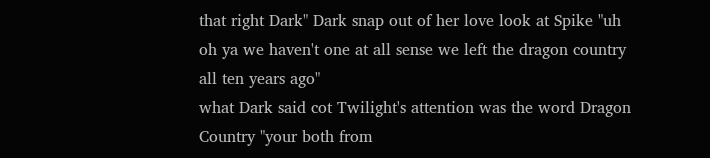that right Dark" Dark snap out of her love look at Spike "uh oh ya we haven't one at all sense we left the dragon country all ten years ago"
what Dark said cot Twilight's attention was the word Dragon Country "your both from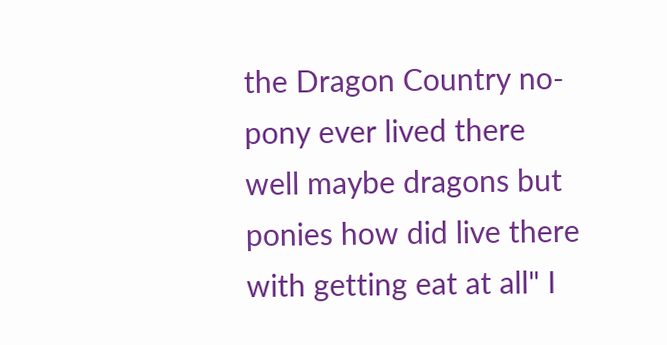the Dragon Country no-pony ever lived there well maybe dragons but ponies how did live there with getting eat at all" I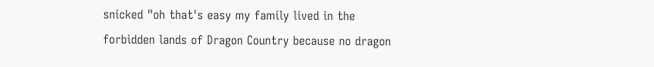snicked "oh that's easy my family lived in the forbidden lands of Dragon Country because no dragon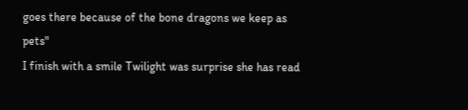goes there because of the bone dragons we keep as pets"
I finish with a smile Twilight was surprise she has read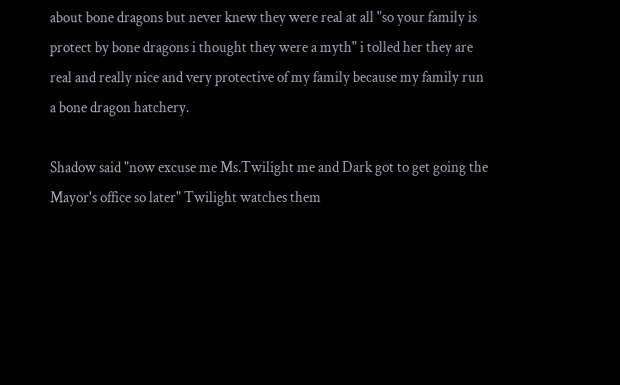about bone dragons but never knew they were real at all "so your family is protect by bone dragons i thought they were a myth" i tolled her they are real and really nice and very protective of my family because my family run a bone dragon hatchery.

Shadow said "now excuse me Ms.Twilight me and Dark got to get going the Mayor's office so later" Twilight watches them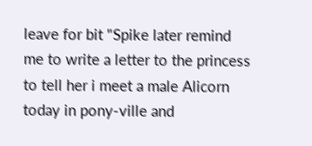leave for bit "Spike later remind me to write a letter to the princess to tell her i meet a male Alicorn today in pony-ville and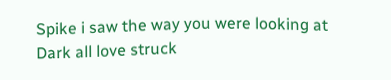Spike i saw the way you were looking at Dark all love struck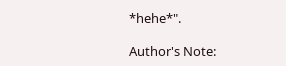*hehe*".

Author's Note: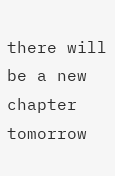there will be a new chapter tomorrow